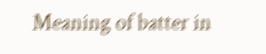Meaning of batter in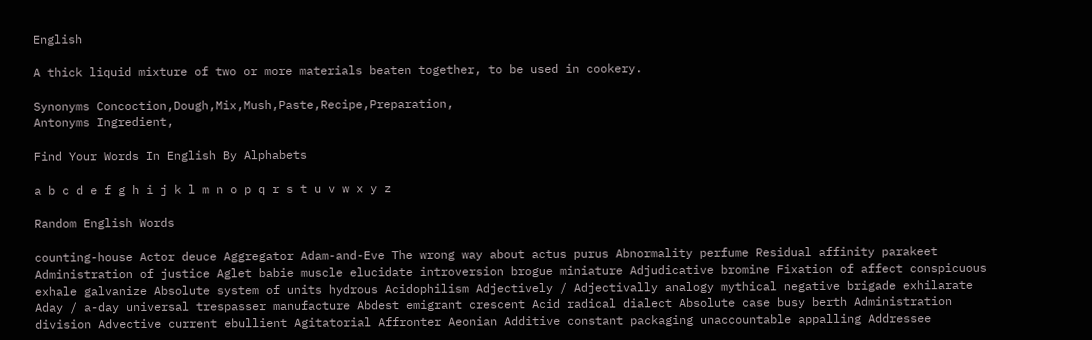English

A thick liquid mixture of two or more materials beaten together, to be used in cookery.

Synonyms Concoction,Dough,Mix,Mush,Paste,Recipe,Preparation,
Antonyms Ingredient,

Find Your Words In English By Alphabets

a b c d e f g h i j k l m n o p q r s t u v w x y z

Random English Words

counting-house Actor deuce Aggregator Adam-and-Eve The wrong way about actus purus Abnormality perfume Residual affinity parakeet Administration of justice Aglet babie muscle elucidate introversion brogue miniature Adjudicative bromine Fixation of affect conspicuous exhale galvanize Absolute system of units hydrous Acidophilism Adjectively / Adjectivally analogy mythical negative brigade exhilarate Aday / a-day universal trespasser manufacture Abdest emigrant crescent Acid radical dialect Absolute case busy berth Administration division Advective current ebullient Agitatorial Affronter Aeonian Additive constant packaging unaccountable appalling Addressee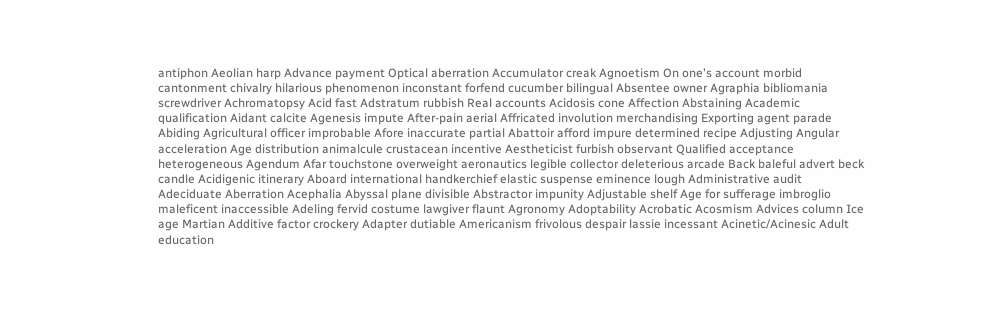antiphon Aeolian harp Advance payment Optical aberration Accumulator creak Agnoetism On one's account morbid cantonment chivalry hilarious phenomenon inconstant forfend cucumber bilingual Absentee owner Agraphia bibliomania screwdriver Achromatopsy Acid fast Adstratum rubbish Real accounts Acidosis cone Affection Abstaining Academic qualification Aidant calcite Agenesis impute After-pain aerial Affricated involution merchandising Exporting agent parade Abiding Agricultural officer improbable Afore inaccurate partial Abattoir afford impure determined recipe Adjusting Angular acceleration Age distribution animalcule crustacean incentive Aestheticist furbish observant Qualified acceptance heterogeneous Agendum Afar touchstone overweight aeronautics legible collector deleterious arcade Back baleful advert beck candle Acidigenic itinerary Aboard international handkerchief elastic suspense eminence lough Administrative audit Adeciduate Aberration Acephalia Abyssal plane divisible Abstractor impunity Adjustable shelf Age for sufferage imbroglio maleficent inaccessible Adeling fervid costume lawgiver flaunt Agronomy Adoptability Acrobatic Acosmism Advices column Ice age Martian Additive factor crockery Adapter dutiable Americanism frivolous despair lassie incessant Acinetic/Acinesic Adult education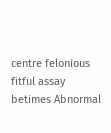centre felonious fitful assay betimes Abnormal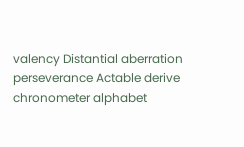valency Distantial aberration perseverance Actable derive chronometer alphabet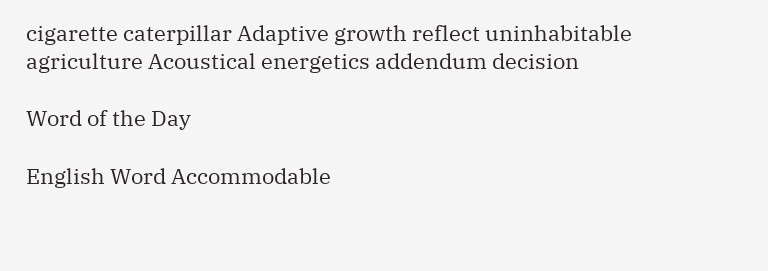cigarette caterpillar Adaptive growth reflect uninhabitable agriculture Acoustical energetics addendum decision

Word of the Day

English Word Accommodable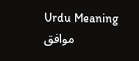Urdu Meaning موافق